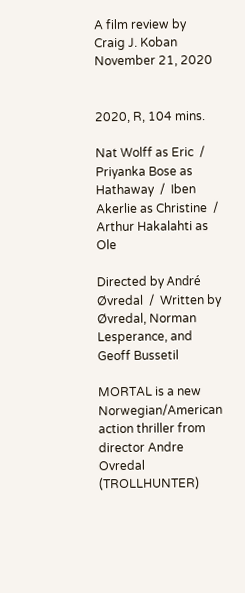A film review by Craig J. Koban November 21, 2020


2020, R, 104 mins.

Nat Wolff as Eric  /  Priyanka Bose as Hathaway  /  Iben Akerlie as Christine  /  Arthur Hakalahti as Ole

Directed by André Øvredal  /  Written by Øvredal, Norman Lesperance, and Geoff Bussetil

MORTAL is a new Norwegian/American action thriller from director Andre Ovredal (TROLLHUNTER)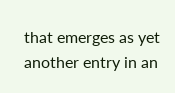that emerges as yet another entry in an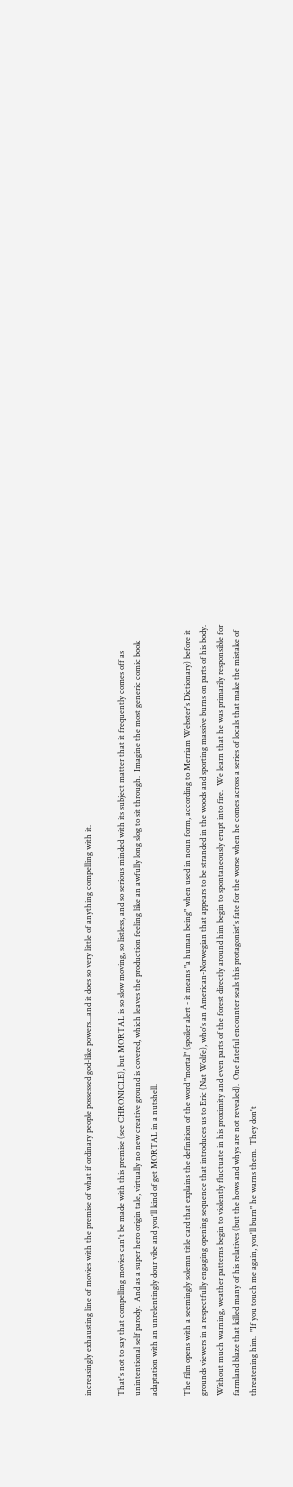increasingly exhausting line of movies with the premise of what if ordinary people possessed god-like powers...and it does so very little of anything compelling with it.

That's not to say that compelling movies can't be made with this premise (see CHRONICLE), but MORTAL is so slow moving, so listless, and so serious minded with its subject matter that it frequently comes off as unintentional self parody.  And as a super hero origin tale, virtually no new creative ground is covered, which leaves the production feeling like an awfully long slog to sit through.  Imagine the most generic comic book adaptation with an unrelentingly dour vibe and you'll kind of get MORTAL in a nutshell.

The film opens with a seemingly solemn title card that explains the definition of the word "mortal" (spoiler alert - it means "a human being" when used in noun form, according to Merriam Webster's Dictionary) before it grounds viewers in a respectfully engaging opening sequence that introduces us to Eric (Nat Wolfe), who's an American-Norwegian that appears to be stranded in the woods and sporting massive burns on parts of his body.  Without much warning, weather patterns begin to violently fluctuate in his proximity and even parts of the forest directly around him begin to spontaneously erupt into fire.  We learn that he was primarily responsible for farmland blaze that killed many of his relatives (but the hows and whys are not revealed).  One fateful encounter seals this protagonist's fate for the worse when he comes across a series of locals that make the mistake of threatening him.  "If you touch me again, you'll burn" he warns them.  They don't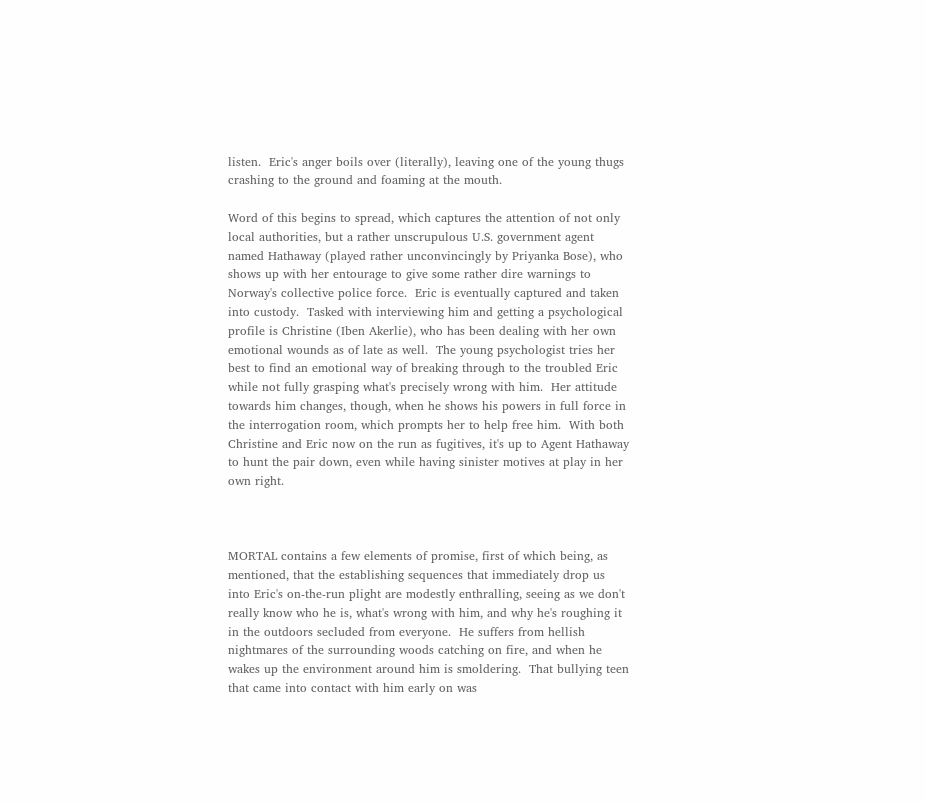listen.  Eric's anger boils over (literally), leaving one of the young thugs crashing to the ground and foaming at the mouth.

Word of this begins to spread, which captures the attention of not only local authorities, but a rather unscrupulous U.S. government agent named Hathaway (played rather unconvincingly by Priyanka Bose), who shows up with her entourage to give some rather dire warnings to Norway's collective police force.  Eric is eventually captured and taken into custody.  Tasked with interviewing him and getting a psychological profile is Christine (Iben Akerlie), who has been dealing with her own emotional wounds as of late as well.  The young psychologist tries her best to find an emotional way of breaking through to the troubled Eric while not fully grasping what's precisely wrong with him.  Her attitude towards him changes, though, when he shows his powers in full force in the interrogation room, which prompts her to help free him.  With both Christine and Eric now on the run as fugitives, it's up to Agent Hathaway to hunt the pair down, even while having sinister motives at play in her own right.



MORTAL contains a few elements of promise, first of which being, as mentioned, that the establishing sequences that immediately drop us into Eric's on-the-run plight are modestly enthralling, seeing as we don't really know who he is, what's wrong with him, and why he's roughing it in the outdoors secluded from everyone.  He suffers from hellish nightmares of the surrounding woods catching on fire, and when he wakes up the environment around him is smoldering.  That bullying teen that came into contact with him early on was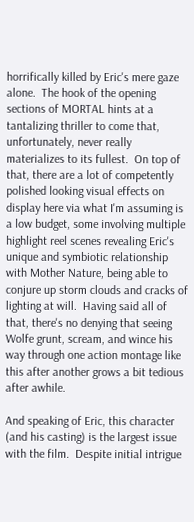horrifically killed by Eric's mere gaze alone.  The hook of the opening sections of MORTAL hints at a tantalizing thriller to come that, unfortunately, never really materializes to its fullest.  On top of that, there are a lot of competently polished looking visual effects on display here via what I'm assuming is a low budget, some involving multiple highlight reel scenes revealing Eric's unique and symbiotic relationship with Mother Nature, being able to conjure up storm clouds and cracks of lighting at will.  Having said all of that, there's no denying that seeing Wolfe grunt, scream, and wince his way through one action montage like this after another grows a bit tedious after awhile.

And speaking of Eric, this character (and his casting) is the largest issue with the film.  Despite initial intrigue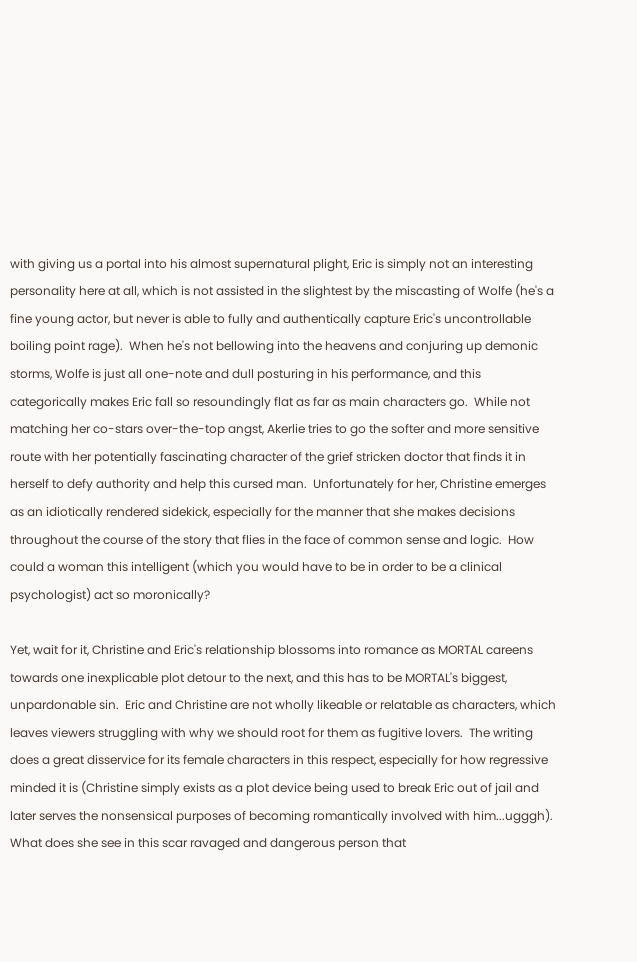with giving us a portal into his almost supernatural plight, Eric is simply not an interesting personality here at all, which is not assisted in the slightest by the miscasting of Wolfe (he's a fine young actor, but never is able to fully and authentically capture Eric's uncontrollable boiling point rage).  When he's not bellowing into the heavens and conjuring up demonic storms, Wolfe is just all one-note and dull posturing in his performance, and this categorically makes Eric fall so resoundingly flat as far as main characters go.  While not matching her co-stars over-the-top angst, Akerlie tries to go the softer and more sensitive route with her potentially fascinating character of the grief stricken doctor that finds it in herself to defy authority and help this cursed man.  Unfortunately for her, Christine emerges as an idiotically rendered sidekick, especially for the manner that she makes decisions throughout the course of the story that flies in the face of common sense and logic.  How could a woman this intelligent (which you would have to be in order to be a clinical psychologist) act so moronically?

Yet, wait for it, Christine and Eric's relationship blossoms into romance as MORTAL careens towards one inexplicable plot detour to the next, and this has to be MORTAL's biggest, unpardonable sin.  Eric and Christine are not wholly likeable or relatable as characters, which leaves viewers struggling with why we should root for them as fugitive lovers.  The writing does a great disservice for its female characters in this respect, especially for how regressive minded it is (Christine simply exists as a plot device being used to break Eric out of jail and later serves the nonsensical purposes of becoming romantically involved with him...ugggh).  What does she see in this scar ravaged and dangerous person that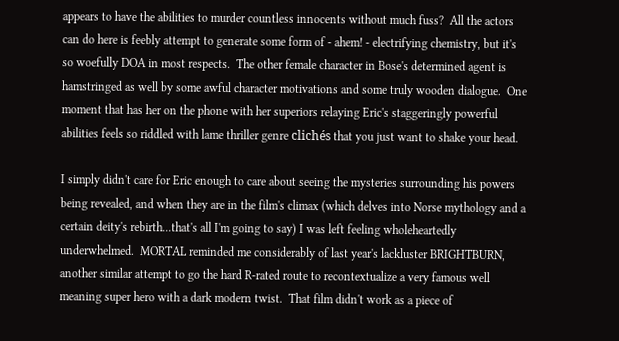appears to have the abilities to murder countless innocents without much fuss?  All the actors can do here is feebly attempt to generate some form of - ahem! - electrifying chemistry, but it's so woefully DOA in most respects.  The other female character in Bose's determined agent is hamstringed as well by some awful character motivations and some truly wooden dialogue.  One moment that has her on the phone with her superiors relaying Eric's staggeringly powerful abilities feels so riddled with lame thriller genre clichés that you just want to shake your head.

I simply didn't care for Eric enough to care about seeing the mysteries surrounding his powers being revealed, and when they are in the film's climax (which delves into Norse mythology and a certain deity's rebirth...that's all I'm going to say) I was left feeling wholeheartedly underwhelmed.  MORTAL reminded me considerably of last year's lackluster BRIGHTBURN, another similar attempt to go the hard R-rated route to recontextualize a very famous well meaning super hero with a dark modern twist.  That film didn't work as a piece of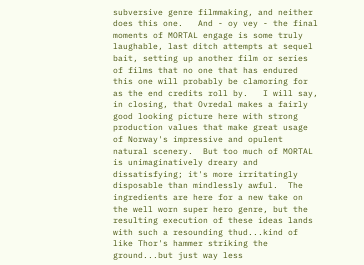subversive genre filmmaking, and neither does this one.   And - oy vey - the final moments of MORTAL engage is some truly laughable, last ditch attempts at sequel bait, setting up another film or series of films that no one that has endured this one will probably be clamoring for as the end credits roll by.   I will say, in closing, that Ovredal makes a fairly good looking picture here with strong production values that make great usage of Norway's impressive and opulent natural scenery.  But too much of MORTAL is unimaginatively dreary and dissatisfying; it's more irritatingly disposable than mindlessly awful.  The ingredients are here for a new take on the well worn super hero genre, but the resulting execution of these ideas lands with such a resounding thud...kind of like Thor's hammer striking the ground...but just way less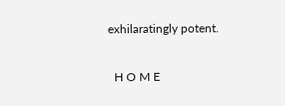exhilaratingly potent.

  H O M E